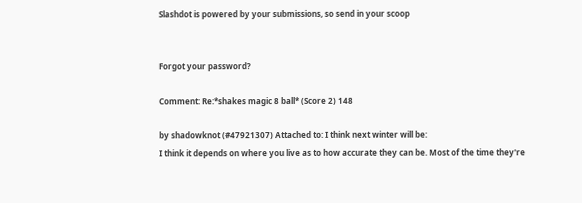Slashdot is powered by your submissions, so send in your scoop


Forgot your password?

Comment: Re:*shakes magic 8 ball* (Score 2) 148

by shadowknot (#47921307) Attached to: I think next winter will be:
I think it depends on where you live as to how accurate they can be. Most of the time they're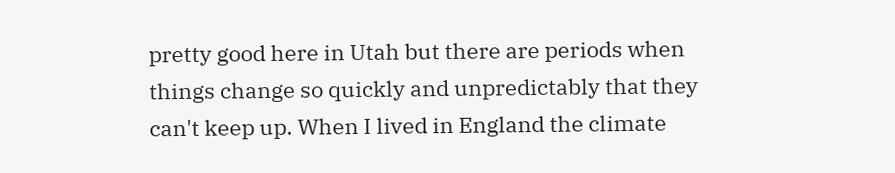pretty good here in Utah but there are periods when things change so quickly and unpredictably that they can't keep up. When I lived in England the climate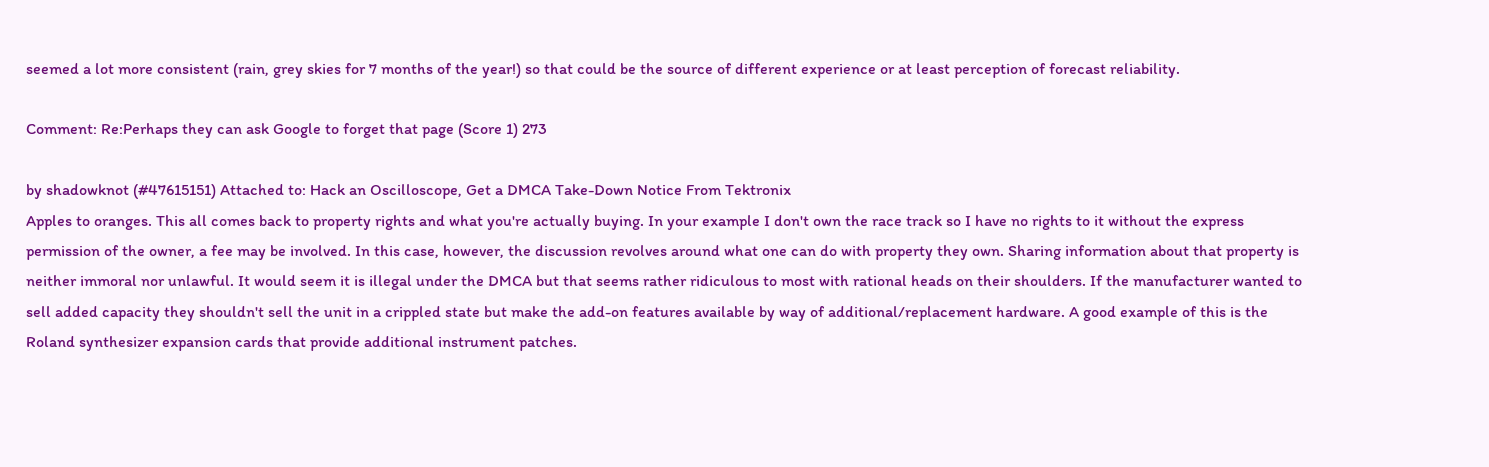seemed a lot more consistent (rain, grey skies for 7 months of the year!) so that could be the source of different experience or at least perception of forecast reliability.

Comment: Re:Perhaps they can ask Google to forget that page (Score 1) 273

by shadowknot (#47615151) Attached to: Hack an Oscilloscope, Get a DMCA Take-Down Notice From Tektronix
Apples to oranges. This all comes back to property rights and what you're actually buying. In your example I don't own the race track so I have no rights to it without the express permission of the owner, a fee may be involved. In this case, however, the discussion revolves around what one can do with property they own. Sharing information about that property is neither immoral nor unlawful. It would seem it is illegal under the DMCA but that seems rather ridiculous to most with rational heads on their shoulders. If the manufacturer wanted to sell added capacity they shouldn't sell the unit in a crippled state but make the add-on features available by way of additional/replacement hardware. A good example of this is the Roland synthesizer expansion cards that provide additional instrument patches.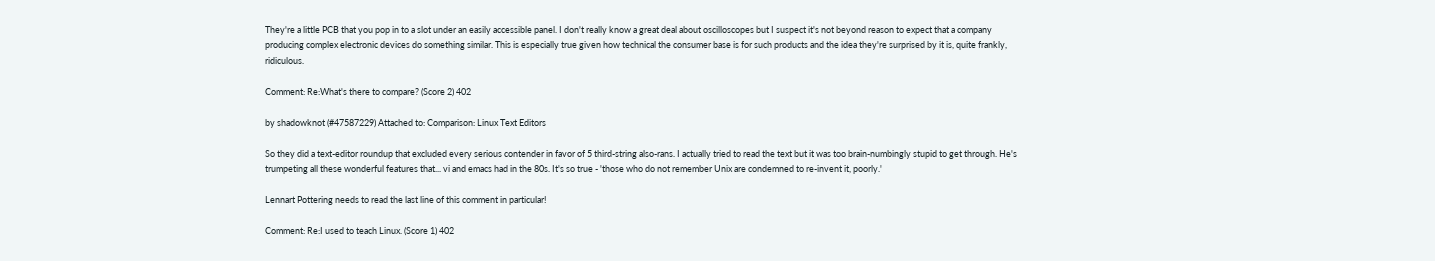They're a little PCB that you pop in to a slot under an easily accessible panel. I don't really know a great deal about oscilloscopes but I suspect it's not beyond reason to expect that a company producing complex electronic devices do something similar. This is especially true given how technical the consumer base is for such products and the idea they're surprised by it is, quite frankly, ridiculous.

Comment: Re:What's there to compare? (Score 2) 402

by shadowknot (#47587229) Attached to: Comparison: Linux Text Editors

So they did a text-editor roundup that excluded every serious contender in favor of 5 third-string also-rans. I actually tried to read the text but it was too brain-numbingly stupid to get through. He's trumpeting all these wonderful features that... vi and emacs had in the 80s. It's so true - 'those who do not remember Unix are condemned to re-invent it, poorly.'

Lennart Pottering needs to read the last line of this comment in particular!

Comment: Re:I used to teach Linux. (Score 1) 402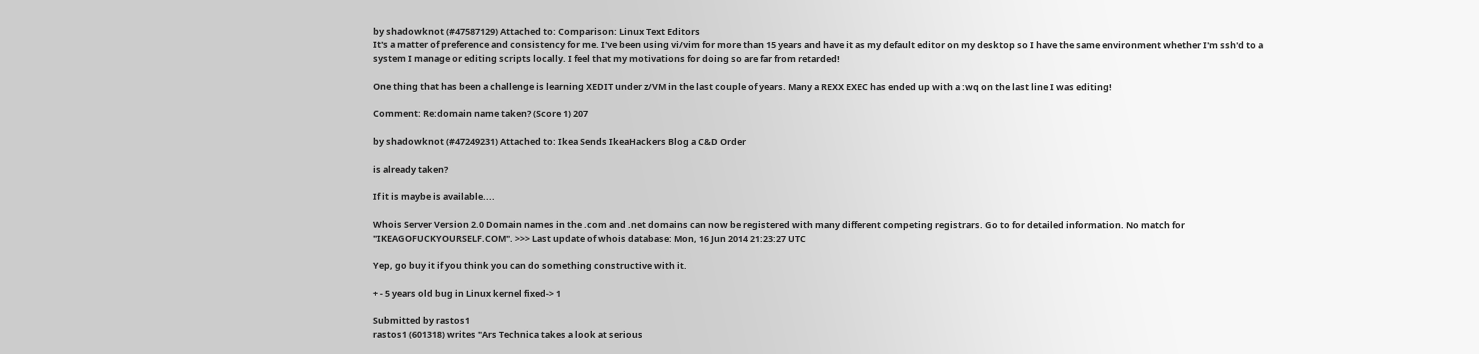by shadowknot (#47587129) Attached to: Comparison: Linux Text Editors
It's a matter of preference and consistency for me. I've been using vi/vim for more than 15 years and have it as my default editor on my desktop so I have the same environment whether I'm ssh'd to a system I manage or editing scripts locally. I feel that my motivations for doing so are far from retarded!

One thing that has been a challenge is learning XEDIT under z/VM in the last couple of years. Many a REXX EXEC has ended up with a :wq on the last line I was editing!

Comment: Re:domain name taken? (Score 1) 207

by shadowknot (#47249231) Attached to: Ikea Sends IkeaHackers Blog a C&D Order

is already taken?

If it is maybe is available....

Whois Server Version 2.0 Domain names in the .com and .net domains can now be registered with many different competing registrars. Go to for detailed information. No match for "IKEAGOFUCKYOURSELF.COM". >>> Last update of whois database: Mon, 16 Jun 2014 21:23:27 UTC

Yep, go buy it if you think you can do something constructive with it.

+ - 5 years old bug in Linux kernel fixed-> 1

Submitted by rastos1
rastos1 (601318) writes "Ars Technica takes a look at serious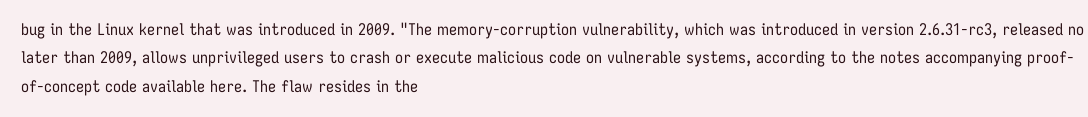bug in the Linux kernel that was introduced in 2009. "The memory-corruption vulnerability, which was introduced in version 2.6.31-rc3, released no later than 2009, allows unprivileged users to crash or execute malicious code on vulnerable systems, according to the notes accompanying proof-of-concept code available here. The flaw resides in the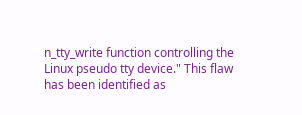n_tty_write function controlling the Linux pseudo tty device." This flaw has been identified as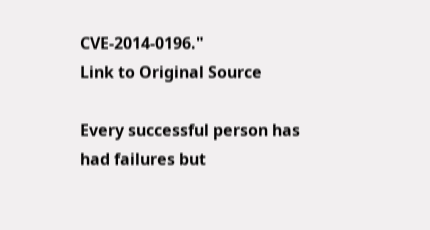CVE-2014-0196."
Link to Original Source

Every successful person has had failures but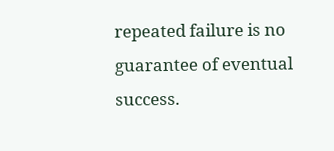repeated failure is no guarantee of eventual success.